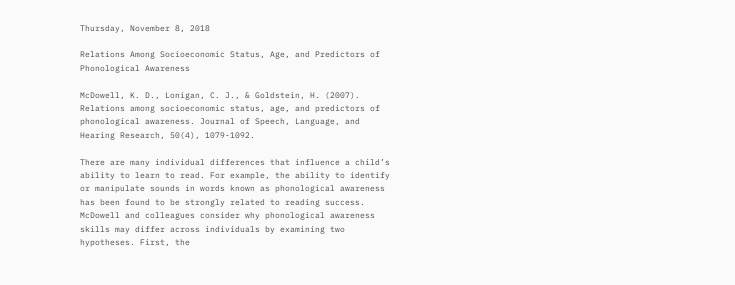Thursday, November 8, 2018

Relations Among Socioeconomic Status, Age, and Predictors of Phonological Awareness

McDowell, K. D., Lonigan, C. J., & Goldstein, H. (2007). Relations among socioeconomic status, age, and predictors of phonological awareness. Journal of Speech, Language, and Hearing Research, 50(4), 1079-1092.

There are many individual differences that influence a child’s ability to learn to read. For example, the ability to identify or manipulate sounds in words known as phonological awareness has been found to be strongly related to reading success. McDowell and colleagues consider why phonological awareness skills may differ across individuals by examining two hypotheses. First, the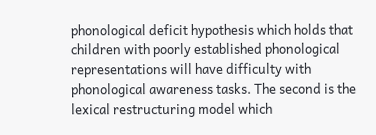phonological deficit hypothesis which holds that children with poorly established phonological representations will have difficulty with phonological awareness tasks. The second is the lexical restructuring model which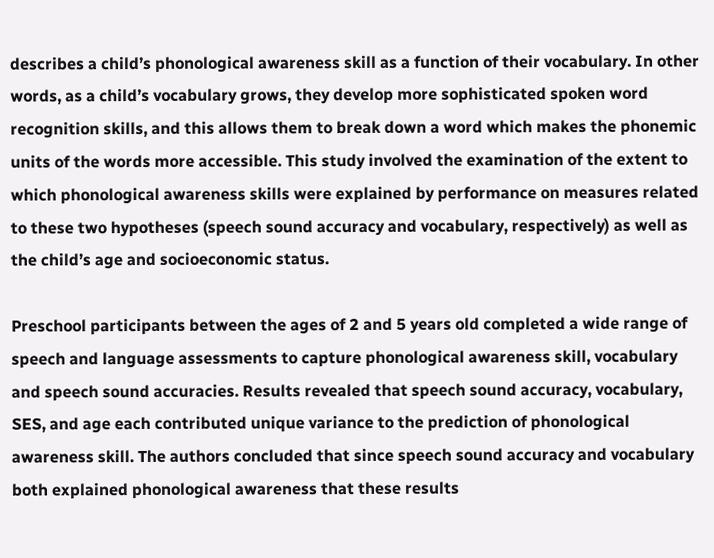describes a child’s phonological awareness skill as a function of their vocabulary. In other words, as a child’s vocabulary grows, they develop more sophisticated spoken word recognition skills, and this allows them to break down a word which makes the phonemic units of the words more accessible. This study involved the examination of the extent to which phonological awareness skills were explained by performance on measures related to these two hypotheses (speech sound accuracy and vocabulary, respectively) as well as the child’s age and socioeconomic status.

Preschool participants between the ages of 2 and 5 years old completed a wide range of speech and language assessments to capture phonological awareness skill, vocabulary and speech sound accuracies. Results revealed that speech sound accuracy, vocabulary, SES, and age each contributed unique variance to the prediction of phonological awareness skill. The authors concluded that since speech sound accuracy and vocabulary both explained phonological awareness that these results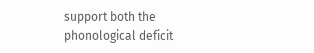support both the phonological deficit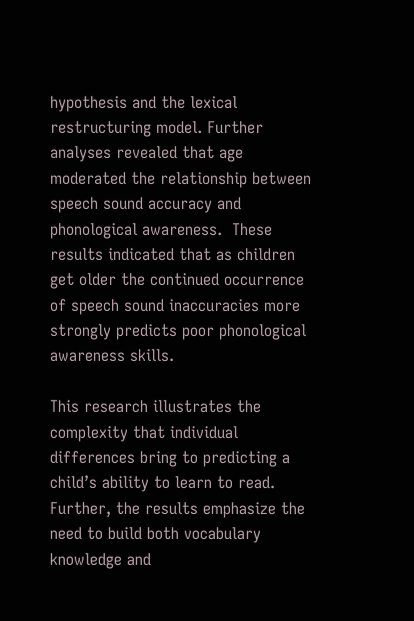hypothesis and the lexical restructuring model. Further analyses revealed that age moderated the relationship between speech sound accuracy and phonological awareness.  These results indicated that as children get older the continued occurrence of speech sound inaccuracies more strongly predicts poor phonological awareness skills.

This research illustrates the complexity that individual differences bring to predicting a child’s ability to learn to read. Further, the results emphasize the need to build both vocabulary knowledge and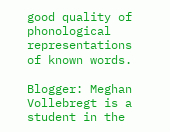good quality of phonological representations of known words.

Blogger: Meghan Vollebregt is a student in the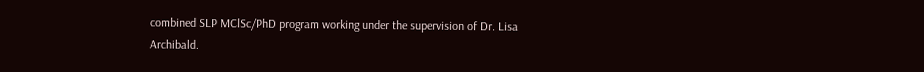combined SLP MClSc/PhD program working under the supervision of Dr. Lisa Archibald.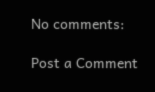No comments:

Post a Comment